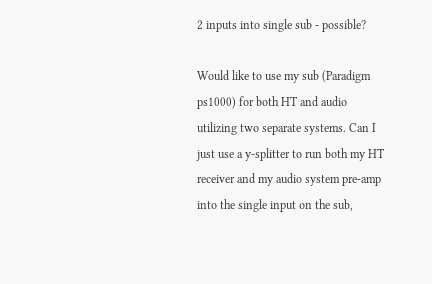2 inputs into single sub - possible?

Would like to use my sub (Paradigm ps1000) for both HT and audio utilizing two separate systems. Can I just use a y-splitter to run both my HT receiver and my audio system pre-amp into the single input on the sub,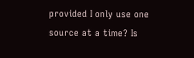provided I only use one source at a time? Is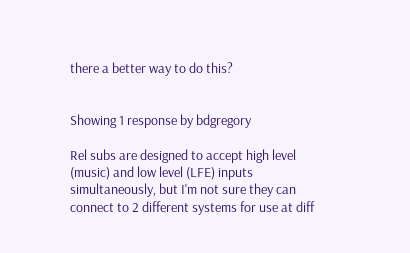there a better way to do this?


Showing 1 response by bdgregory

Rel subs are designed to accept high level (music) and low level (LFE) inputs simultaneously, but I'm not sure they can connect to 2 different systems for use at diff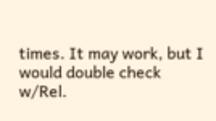times. It may work, but I would double check w/Rel.